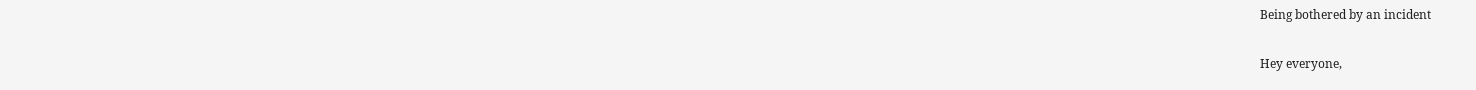Being bothered by an incident

Hey everyone,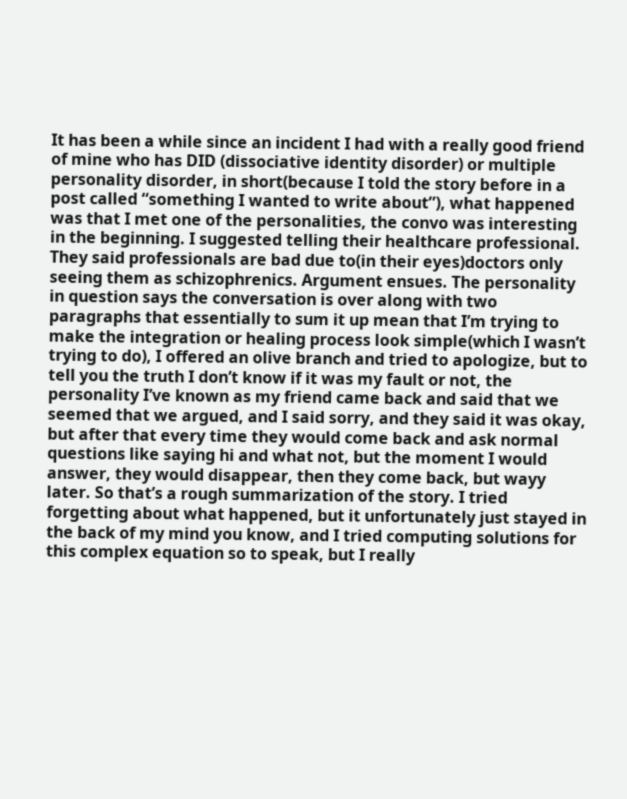It has been a while since an incident I had with a really good friend of mine who has DID (dissociative identity disorder) or multiple personality disorder, in short(because I told the story before in a post called “something I wanted to write about”), what happened was that I met one of the personalities, the convo was interesting in the beginning. I suggested telling their healthcare professional. They said professionals are bad due to(in their eyes)doctors only seeing them as schizophrenics. Argument ensues. The personality in question says the conversation is over along with two paragraphs that essentially to sum it up mean that I’m trying to make the integration or healing process look simple(which I wasn’t trying to do), I offered an olive branch and tried to apologize, but to tell you the truth I don’t know if it was my fault or not, the personality I’ve known as my friend came back and said that we seemed that we argued, and I said sorry, and they said it was okay, but after that every time they would come back and ask normal questions like saying hi and what not, but the moment I would answer, they would disappear, then they come back, but wayy later. So that’s a rough summarization of the story. I tried forgetting about what happened, but it unfortunately just stayed in the back of my mind you know, and I tried computing solutions for this complex equation so to speak, but I really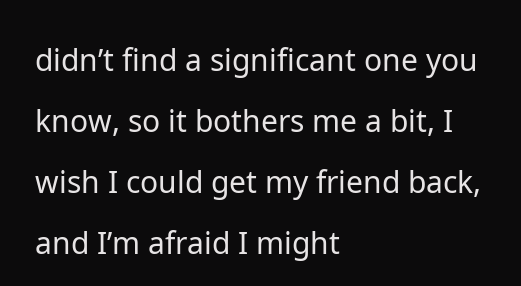didn’t find a significant one you know, so it bothers me a bit, I wish I could get my friend back, and I’m afraid I might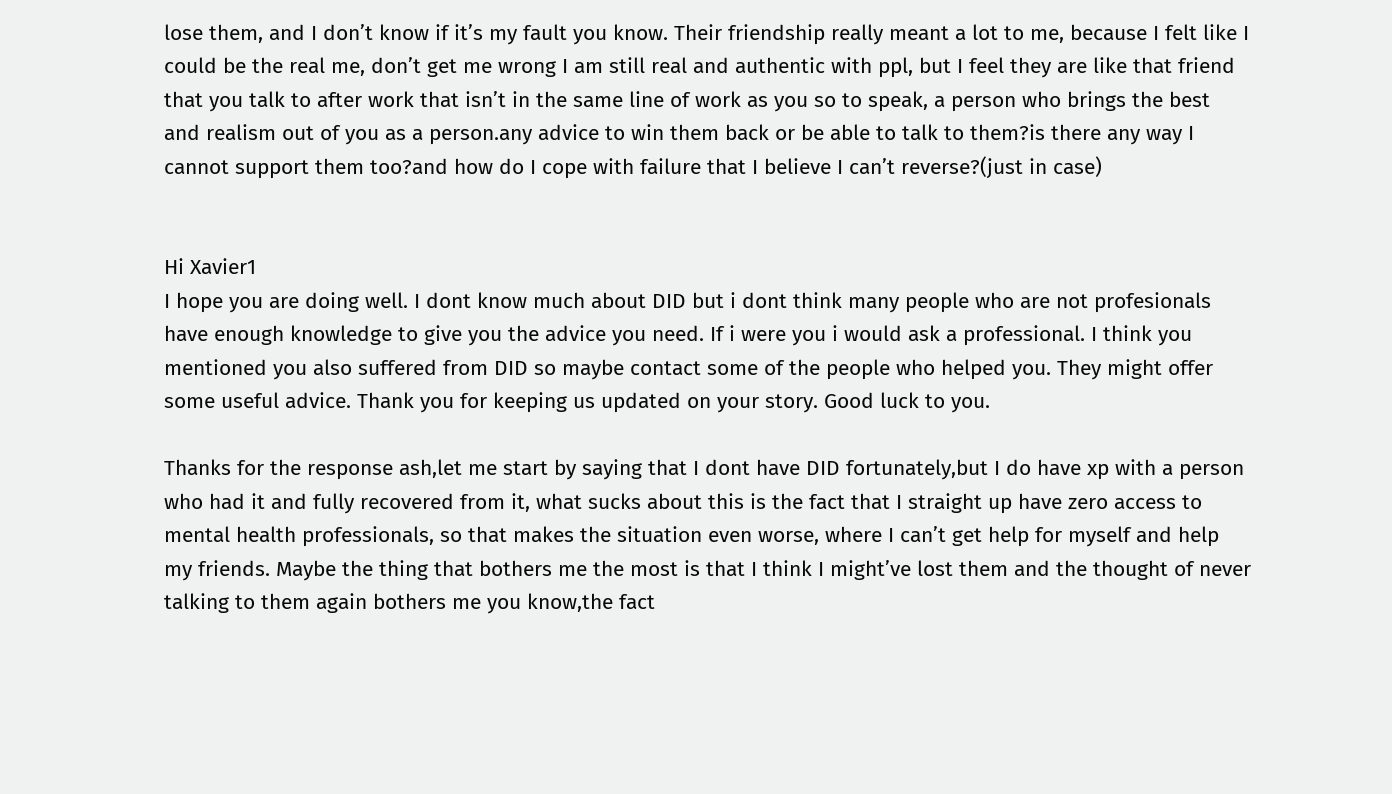lose them, and I don’t know if it’s my fault you know. Their friendship really meant a lot to me, because I felt like I could be the real me, don’t get me wrong I am still real and authentic with ppl, but I feel they are like that friend that you talk to after work that isn’t in the same line of work as you so to speak, a person who brings the best and realism out of you as a person.any advice to win them back or be able to talk to them?is there any way I cannot support them too?and how do I cope with failure that I believe I can’t reverse?(just in case)


Hi Xavier1
I hope you are doing well. I dont know much about DID but i dont think many people who are not profesionals have enough knowledge to give you the advice you need. If i were you i would ask a professional. I think you mentioned you also suffered from DID so maybe contact some of the people who helped you. They might offer some useful advice. Thank you for keeping us updated on your story. Good luck to you.

Thanks for the response ash,let me start by saying that I dont have DID fortunately,but I do have xp with a person who had it and fully recovered from it, what sucks about this is the fact that I straight up have zero access to mental health professionals, so that makes the situation even worse, where I can’t get help for myself and help my friends. Maybe the thing that bothers me the most is that I think I might’ve lost them and the thought of never talking to them again bothers me you know,the fact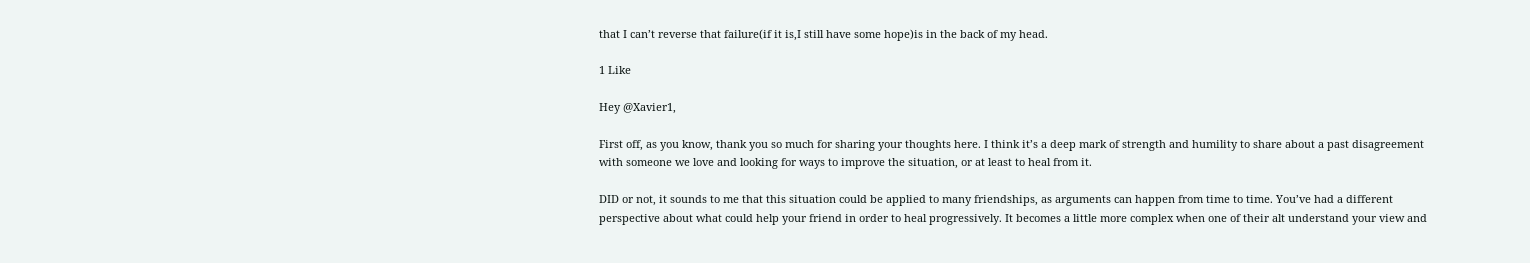that I can’t reverse that failure(if it is,I still have some hope)is in the back of my head.

1 Like

Hey @Xavier1,

First off, as you know, thank you so much for sharing your thoughts here. I think it’s a deep mark of strength and humility to share about a past disagreement with someone we love and looking for ways to improve the situation, or at least to heal from it.

DID or not, it sounds to me that this situation could be applied to many friendships, as arguments can happen from time to time. You’ve had a different perspective about what could help your friend in order to heal progressively. It becomes a little more complex when one of their alt understand your view and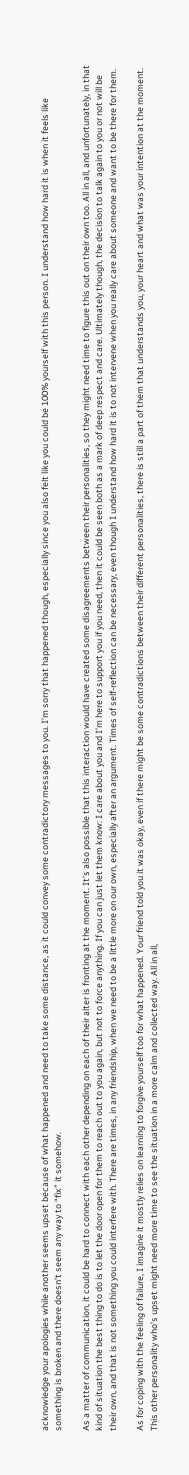acknowledge your apologies while another seems upset because of what happened and need to take some distance, as it could convey some contradictory messages to you. I’m sorry that happened though, especially since you also felt like you could be 100% yourself with this person. I understand how hard it is when it feels like something is broken and there doesn’t seem any way to “fix” it somehow.

As a matter of communication, it could be hard to connect with each other depending on each of their alter is fronting at the moment. It’s also possible that this interaction would have created some disagreements between their personalities, so they might need time to figure this out on their own too. All in all, and unfortunately, in that kind of situation the best thing to do is to let the door open for them to reach out to you again, but not to force anything. If you can just let them know: I care about you and I’m here to support you if you need, then it could be seen both as a mark of deep respect and care. Ultimately though, the decision to talk again to you or not will be their own, and that is not something you could interfere with. There are times, in any friendship, when we need to be a little more on our own, especially after an argument. Times of self-reflection can be necessary, even though I understand how hard it is to not intervene when you really care about someone and want to be there for them.

As for coping with the feeling of failure, I imagine it mostly relies on learning to forgive yourself too for what happened. Your friend told you it was okay, even if there might be some contradictions between their different personalities, there is still a part of them that understands you, your heart and what was your intention at the moment. This other personality who’s upset might need more time to see the situation in a more calm and collected way. All in all,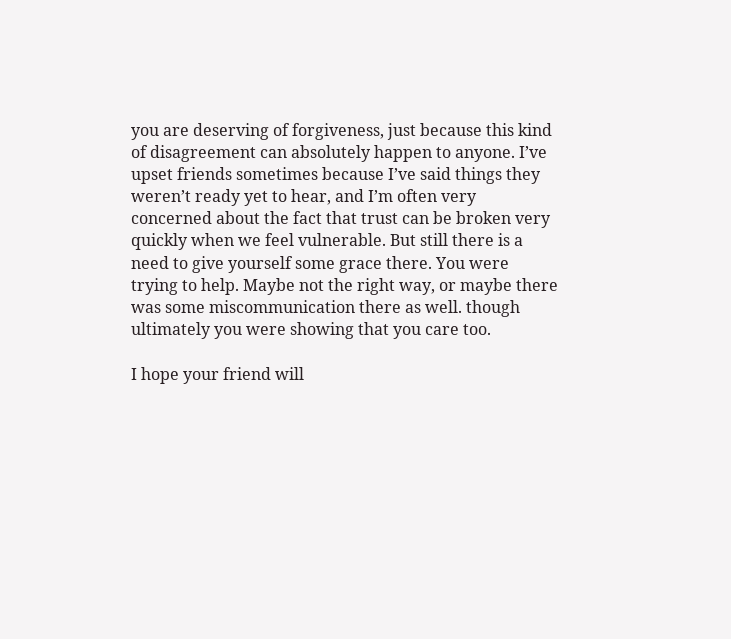you are deserving of forgiveness, just because this kind of disagreement can absolutely happen to anyone. I’ve upset friends sometimes because I’ve said things they weren’t ready yet to hear, and I’m often very concerned about the fact that trust can be broken very quickly when we feel vulnerable. But still there is a need to give yourself some grace there. You were trying to help. Maybe not the right way, or maybe there was some miscommunication there as well. though ultimately you were showing that you care too.

I hope your friend will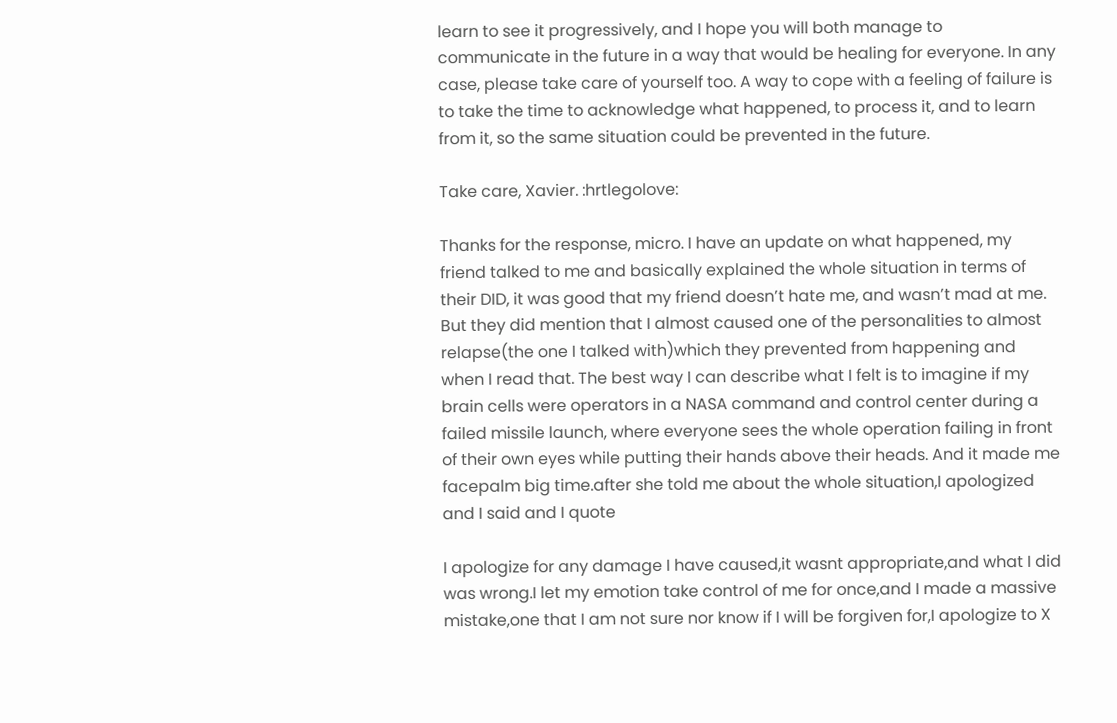learn to see it progressively, and I hope you will both manage to communicate in the future in a way that would be healing for everyone. In any case, please take care of yourself too. A way to cope with a feeling of failure is to take the time to acknowledge what happened, to process it, and to learn from it, so the same situation could be prevented in the future.

Take care, Xavier. :hrtlegolove:

Thanks for the response, micro. I have an update on what happened, my friend talked to me and basically explained the whole situation in terms of their DID, it was good that my friend doesn’t hate me, and wasn’t mad at me. But they did mention that I almost caused one of the personalities to almost relapse(the one I talked with)which they prevented from happening and when I read that. The best way I can describe what I felt is to imagine if my brain cells were operators in a NASA command and control center during a failed missile launch, where everyone sees the whole operation failing in front of their own eyes while putting their hands above their heads. And it made me facepalm big time.after she told me about the whole situation,I apologized and I said and I quote

I apologize for any damage I have caused,it wasnt appropriate,and what I did was wrong.I let my emotion take control of me for once,and I made a massive mistake,one that I am not sure nor know if I will be forgiven for,I apologize to X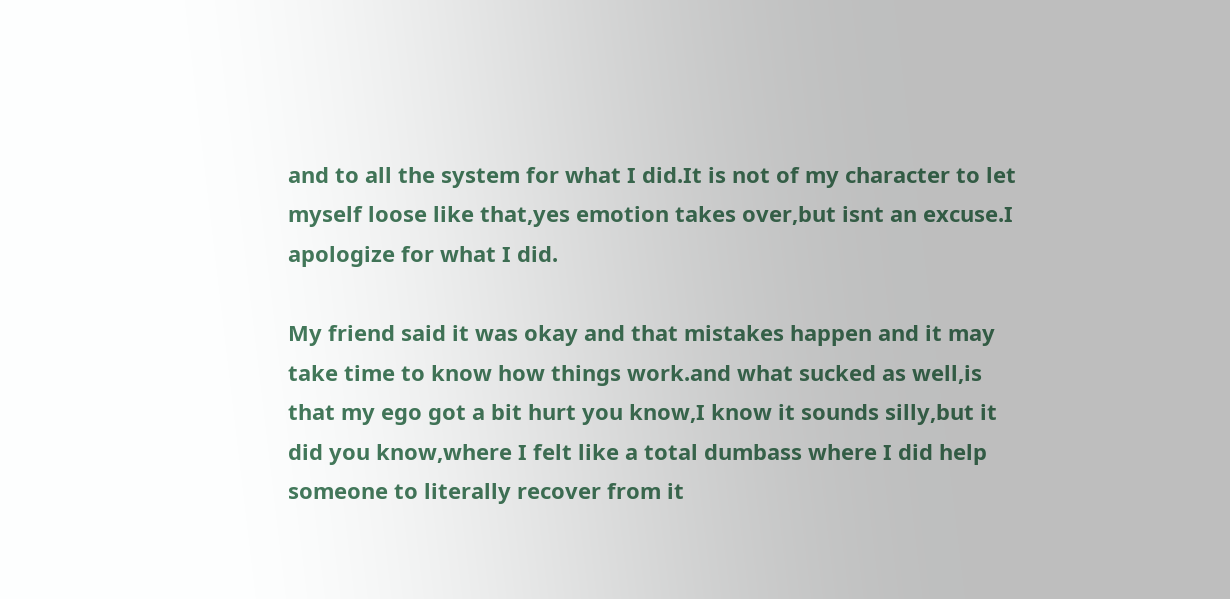and to all the system for what I did.It is not of my character to let myself loose like that,yes emotion takes over,but isnt an excuse.I apologize for what I did.

My friend said it was okay and that mistakes happen and it may take time to know how things work.and what sucked as well,is that my ego got a bit hurt you know,I know it sounds silly,but it did you know,where I felt like a total dumbass where I did help someone to literally recover from it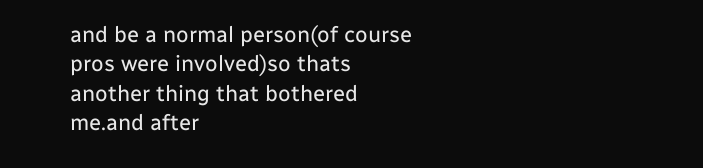and be a normal person(of course pros were involved)so thats another thing that bothered me.and after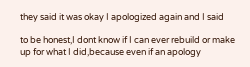they said it was okay I apologized again and I said

to be honest,I dont know if I can ever rebuild or make up for what I did,because even if an apology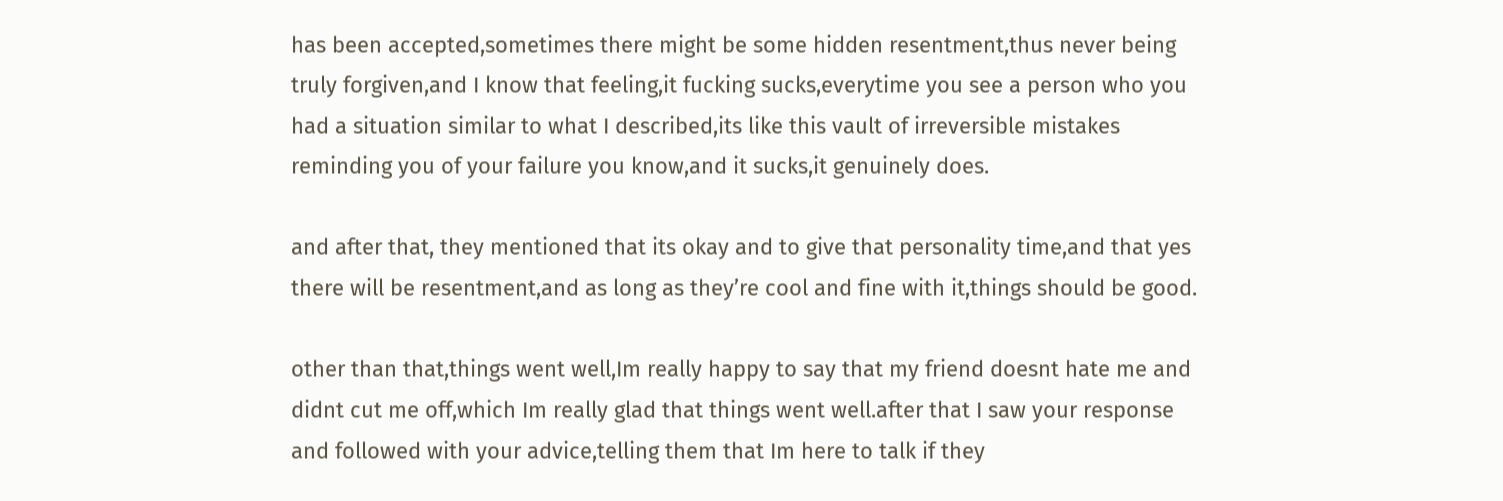has been accepted,sometimes there might be some hidden resentment,thus never being truly forgiven,and I know that feeling,it fucking sucks,everytime you see a person who you had a situation similar to what I described,its like this vault of irreversible mistakes reminding you of your failure you know,and it sucks,it genuinely does.

and after that, they mentioned that its okay and to give that personality time,and that yes there will be resentment,and as long as they’re cool and fine with it,things should be good.

other than that,things went well,Im really happy to say that my friend doesnt hate me and didnt cut me off,which Im really glad that things went well.after that I saw your response and followed with your advice,telling them that Im here to talk if they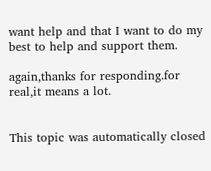want help and that I want to do my best to help and support them.

again,thanks for responding.for real,it means a lot.


This topic was automatically closed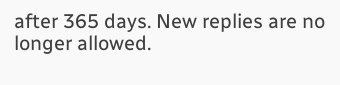after 365 days. New replies are no longer allowed.